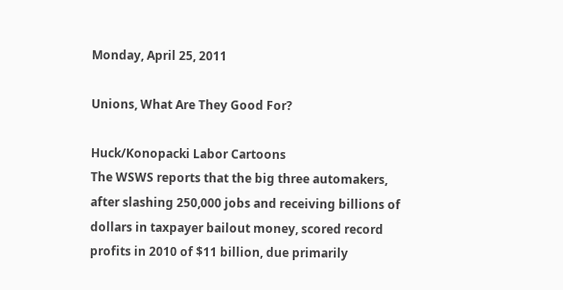Monday, April 25, 2011

Unions, What Are They Good For?

Huck/Konopacki Labor Cartoons
The WSWS reports that the big three automakers, after slashing 250,000 jobs and receiving billions of dollars in taxpayer bailout money, scored record profits in 2010 of $11 billion, due primarily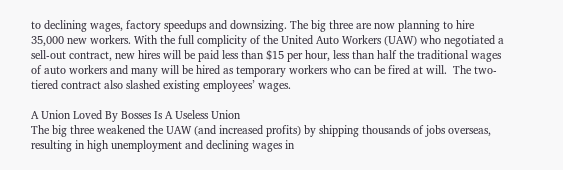to declining wages, factory speedups and downsizing. The big three are now planning to hire 35,000 new workers. With the full complicity of the United Auto Workers (UAW) who negotiated a sell-out contract, new hires will be paid less than $15 per hour, less than half the traditional wages of auto workers and many will be hired as temporary workers who can be fired at will.  The two-tiered contract also slashed existing employees’ wages.

A Union Loved By Bosses Is A Useless Union
The big three weakened the UAW (and increased profits) by shipping thousands of jobs overseas, resulting in high unemployment and declining wages in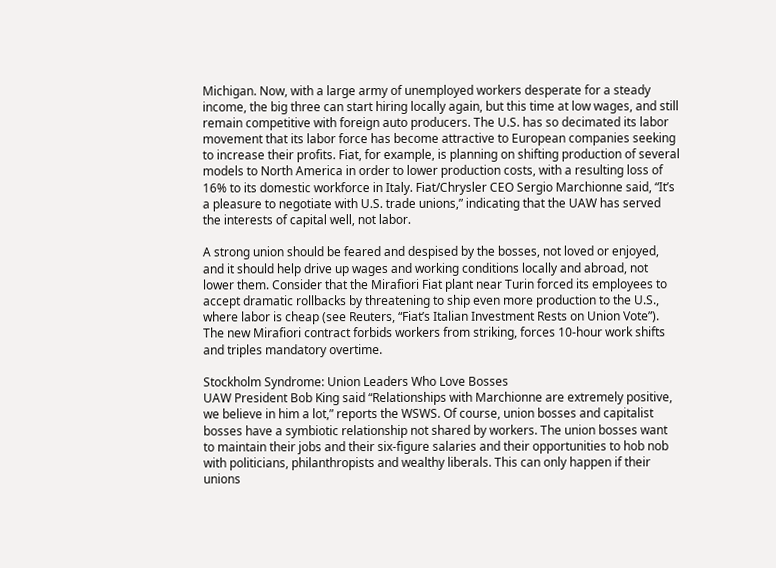Michigan. Now, with a large army of unemployed workers desperate for a steady income, the big three can start hiring locally again, but this time at low wages, and still remain competitive with foreign auto producers. The U.S. has so decimated its labor movement that its labor force has become attractive to European companies seeking to increase their profits. Fiat, for example, is planning on shifting production of several models to North America in order to lower production costs, with a resulting loss of 16% to its domestic workforce in Italy. Fiat/Chrysler CEO Sergio Marchionne said, “It’s a pleasure to negotiate with U.S. trade unions,” indicating that the UAW has served the interests of capital well, not labor.

A strong union should be feared and despised by the bosses, not loved or enjoyed, and it should help drive up wages and working conditions locally and abroad, not lower them. Consider that the Mirafiori Fiat plant near Turin forced its employees to accept dramatic rollbacks by threatening to ship even more production to the U.S., where labor is cheap (see Reuters, “Fiat’s Italian Investment Rests on Union Vote”). The new Mirafiori contract forbids workers from striking, forces 10-hour work shifts and triples mandatory overtime.

Stockholm Syndrome: Union Leaders Who Love Bosses
UAW President Bob King said “Relationships with Marchionne are extremely positive, we believe in him a lot,” reports the WSWS. Of course, union bosses and capitalist bosses have a symbiotic relationship not shared by workers. The union bosses want to maintain their jobs and their six-figure salaries and their opportunities to hob nob with politicians, philanthropists and wealthy liberals. This can only happen if their unions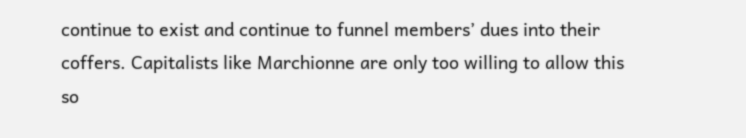continue to exist and continue to funnel members’ dues into their coffers. Capitalists like Marchionne are only too willing to allow this so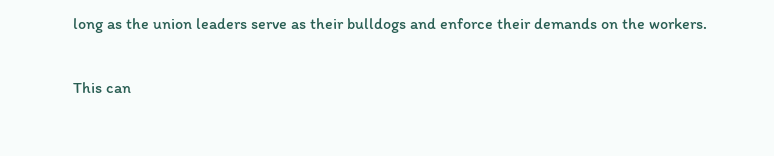long as the union leaders serve as their bulldogs and enforce their demands on the workers.

This can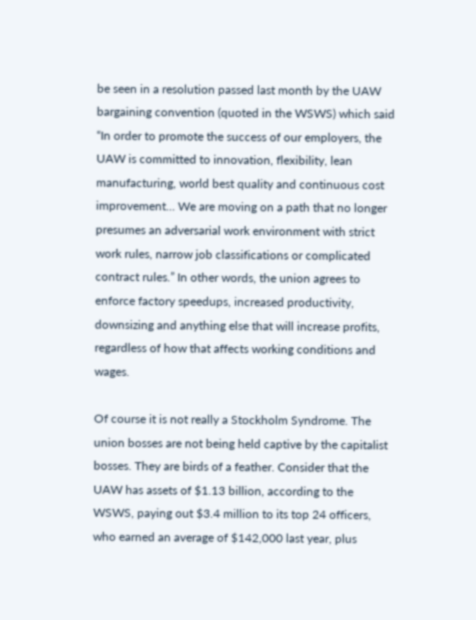be seen in a resolution passed last month by the UAW bargaining convention (quoted in the WSWS) which said “In order to promote the success of our employers, the UAW is committed to innovation, flexibility, lean manufacturing, world best quality and continuous cost improvement… We are moving on a path that no longer presumes an adversarial work environment with strict work rules, narrow job classifications or complicated contract rules.” In other words, the union agrees to enforce factory speedups, increased productivity, downsizing and anything else that will increase profits, regardless of how that affects working conditions and wages.

Of course it is not really a Stockholm Syndrome. The union bosses are not being held captive by the capitalist bosses. They are birds of a feather. Consider that the UAW has assets of $1.13 billion, according to the WSWS, paying out $3.4 million to its top 24 officers, who earned an average of $142,000 last year, plus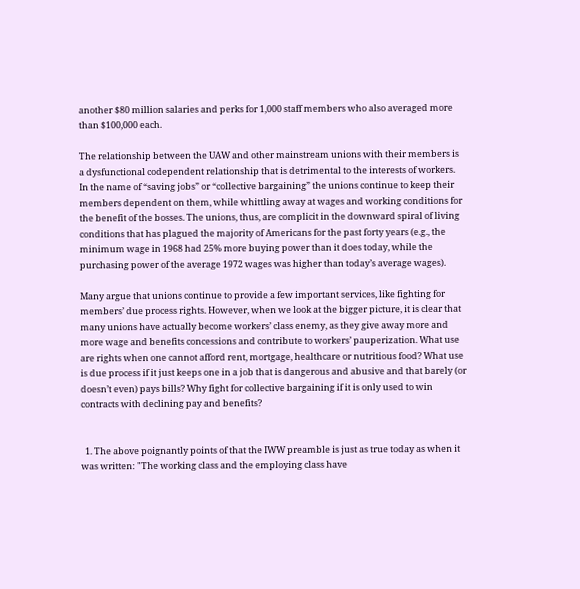another $80 million salaries and perks for 1,000 staff members who also averaged more than $100,000 each.

The relationship between the UAW and other mainstream unions with their members is a dysfunctional codependent relationship that is detrimental to the interests of workers. In the name of “saving jobs” or “collective bargaining” the unions continue to keep their members dependent on them, while whittling away at wages and working conditions for the benefit of the bosses. The unions, thus, are complicit in the downward spiral of living conditions that has plagued the majority of Americans for the past forty years (e.g., the minimum wage in 1968 had 25% more buying power than it does today, while the purchasing power of the average 1972 wages was higher than today’s average wages).

Many argue that unions continue to provide a few important services, like fighting for members’ due process rights. However, when we look at the bigger picture, it is clear that many unions have actually become workers’ class enemy, as they give away more and more wage and benefits concessions and contribute to workers’ pauperization. What use are rights when one cannot afford rent, mortgage, healthcare or nutritious food? What use is due process if it just keeps one in a job that is dangerous and abusive and that barely (or doesn’t even) pays bills? Why fight for collective bargaining if it is only used to win contracts with declining pay and benefits?


  1. The above poignantly points of that the IWW preamble is just as true today as when it was written: "The working class and the employing class have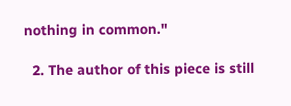nothing in common."

  2. The author of this piece is still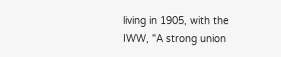living in 1905, with the IWW, "A strong union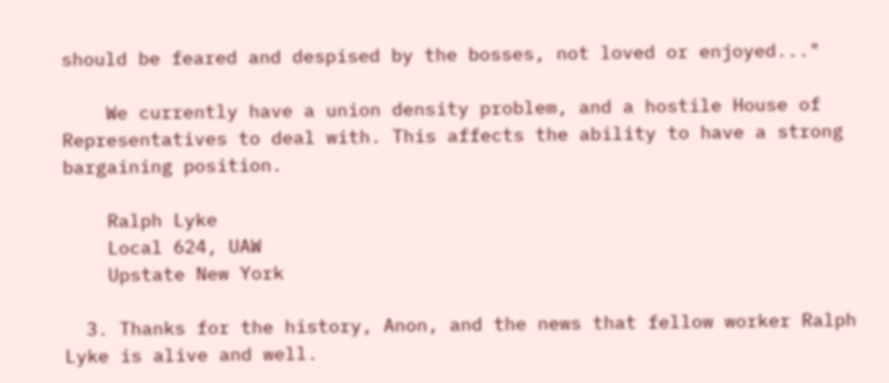should be feared and despised by the bosses, not loved or enjoyed..."

    We currently have a union density problem, and a hostile House of Representatives to deal with. This affects the ability to have a strong bargaining position.

    Ralph Lyke
    Local 624, UAW
    Upstate New York

  3. Thanks for the history, Anon, and the news that fellow worker Ralph Lyke is alive and well.